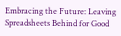Embracing the Future: Leaving Spreadsheets Behind for Good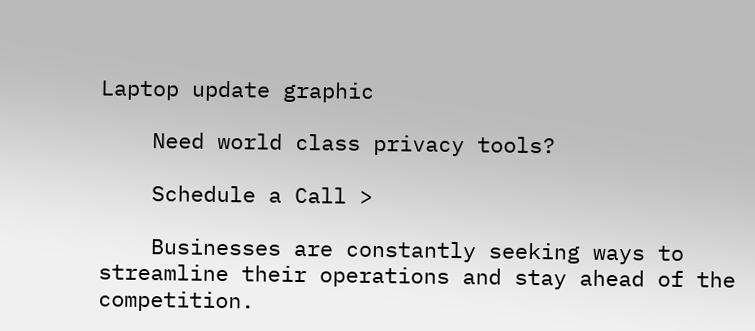Laptop update graphic

    Need world class privacy tools?

    Schedule a Call >

    Businesses are constantly seeking ways to streamline their operations and stay ahead of the competition.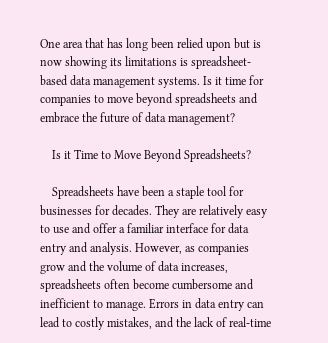One area that has long been relied upon but is now showing its limitations is spreadsheet-based data management systems. Is it time for companies to move beyond spreadsheets and embrace the future of data management?

    Is it Time to Move Beyond Spreadsheets?

    Spreadsheets have been a staple tool for businesses for decades. They are relatively easy to use and offer a familiar interface for data entry and analysis. However, as companies grow and the volume of data increases, spreadsheets often become cumbersome and inefficient to manage. Errors in data entry can lead to costly mistakes, and the lack of real-time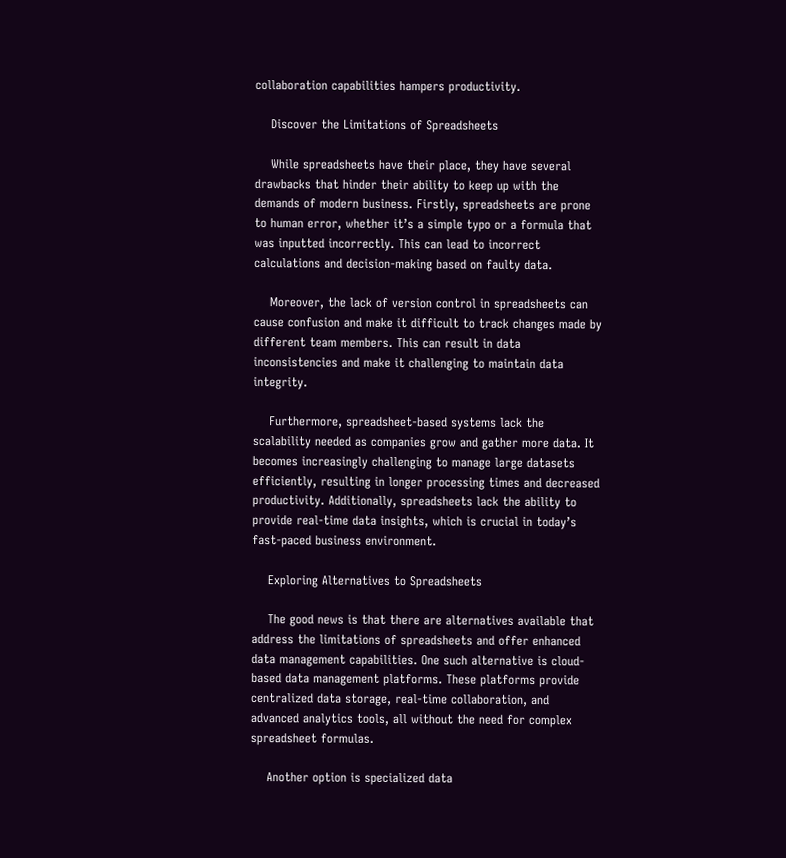collaboration capabilities hampers productivity.

    Discover the Limitations of Spreadsheets

    While spreadsheets have their place, they have several drawbacks that hinder their ability to keep up with the demands of modern business. Firstly, spreadsheets are prone to human error, whether it’s a simple typo or a formula that was inputted incorrectly. This can lead to incorrect calculations and decision-making based on faulty data.

    Moreover, the lack of version control in spreadsheets can cause confusion and make it difficult to track changes made by different team members. This can result in data inconsistencies and make it challenging to maintain data integrity.

    Furthermore, spreadsheet-based systems lack the scalability needed as companies grow and gather more data. It becomes increasingly challenging to manage large datasets efficiently, resulting in longer processing times and decreased productivity. Additionally, spreadsheets lack the ability to provide real-time data insights, which is crucial in today’s fast-paced business environment.

    Exploring Alternatives to Spreadsheets

    The good news is that there are alternatives available that address the limitations of spreadsheets and offer enhanced data management capabilities. One such alternative is cloud-based data management platforms. These platforms provide centralized data storage, real-time collaboration, and advanced analytics tools, all without the need for complex spreadsheet formulas.

    Another option is specialized data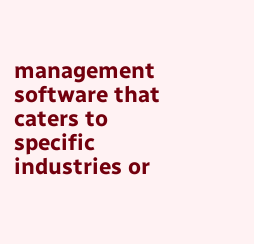management software that caters to specific industries or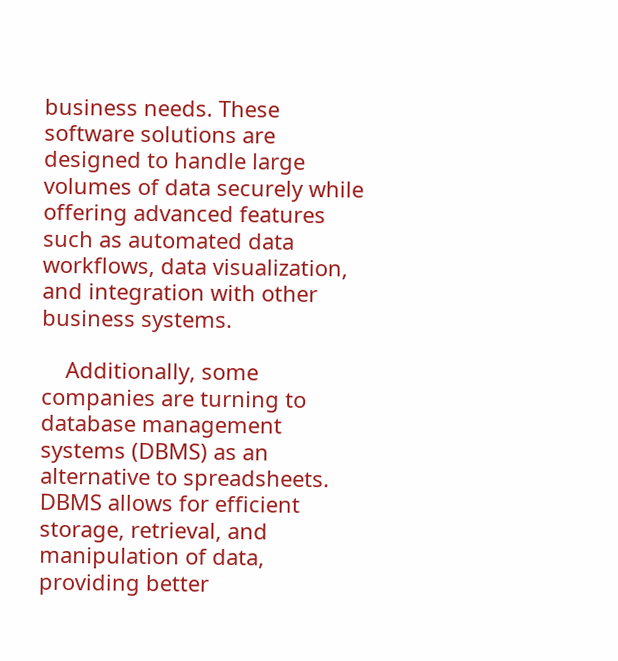business needs. These software solutions are designed to handle large volumes of data securely while offering advanced features such as automated data workflows, data visualization, and integration with other business systems.

    Additionally, some companies are turning to database management systems (DBMS) as an alternative to spreadsheets. DBMS allows for efficient storage, retrieval, and manipulation of data, providing better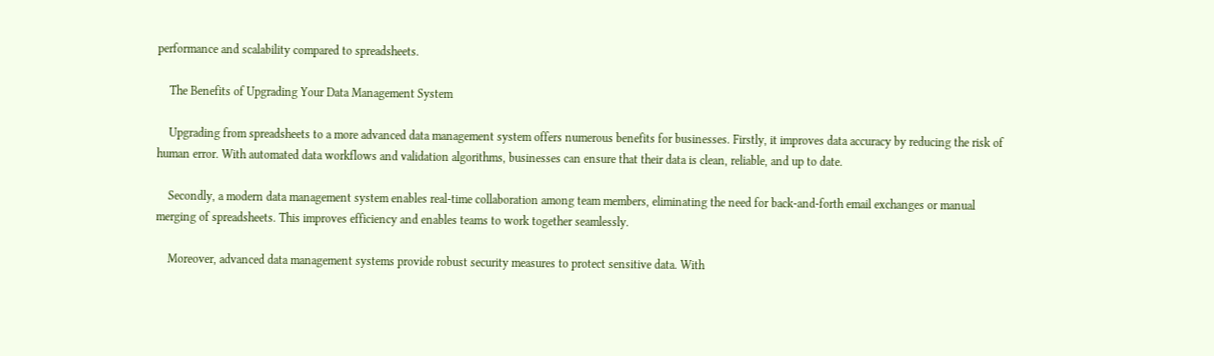performance and scalability compared to spreadsheets.

    The Benefits of Upgrading Your Data Management System

    Upgrading from spreadsheets to a more advanced data management system offers numerous benefits for businesses. Firstly, it improves data accuracy by reducing the risk of human error. With automated data workflows and validation algorithms, businesses can ensure that their data is clean, reliable, and up to date.

    Secondly, a modern data management system enables real-time collaboration among team members, eliminating the need for back-and-forth email exchanges or manual merging of spreadsheets. This improves efficiency and enables teams to work together seamlessly.

    Moreover, advanced data management systems provide robust security measures to protect sensitive data. With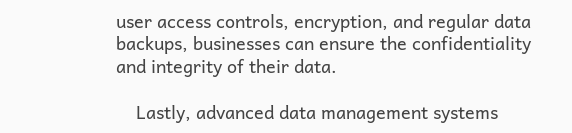user access controls, encryption, and regular data backups, businesses can ensure the confidentiality and integrity of their data.

    Lastly, advanced data management systems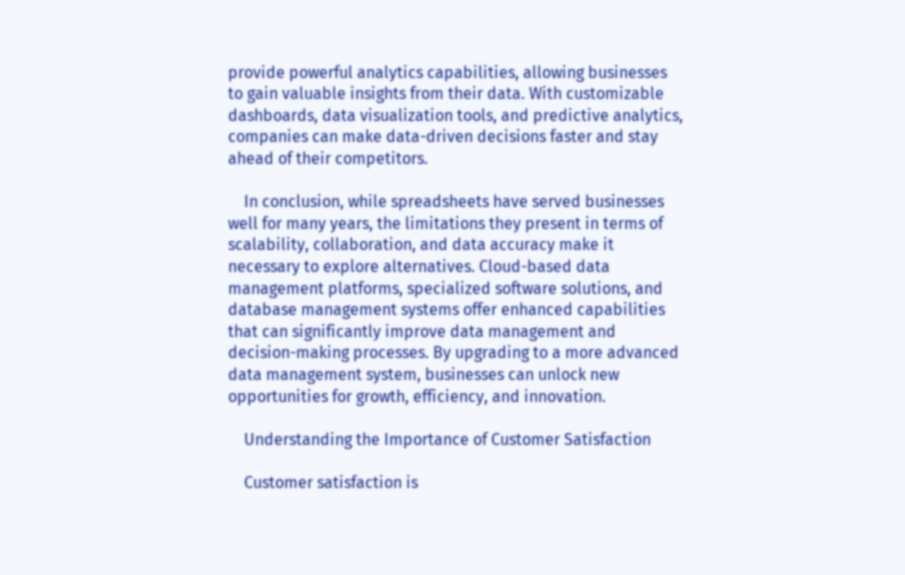provide powerful analytics capabilities, allowing businesses to gain valuable insights from their data. With customizable dashboards, data visualization tools, and predictive analytics, companies can make data-driven decisions faster and stay ahead of their competitors.

    In conclusion, while spreadsheets have served businesses well for many years, the limitations they present in terms of scalability, collaboration, and data accuracy make it necessary to explore alternatives. Cloud-based data management platforms, specialized software solutions, and database management systems offer enhanced capabilities that can significantly improve data management and decision-making processes. By upgrading to a more advanced data management system, businesses can unlock new opportunities for growth, efficiency, and innovation.

    Understanding the Importance of Customer Satisfaction

    Customer satisfaction is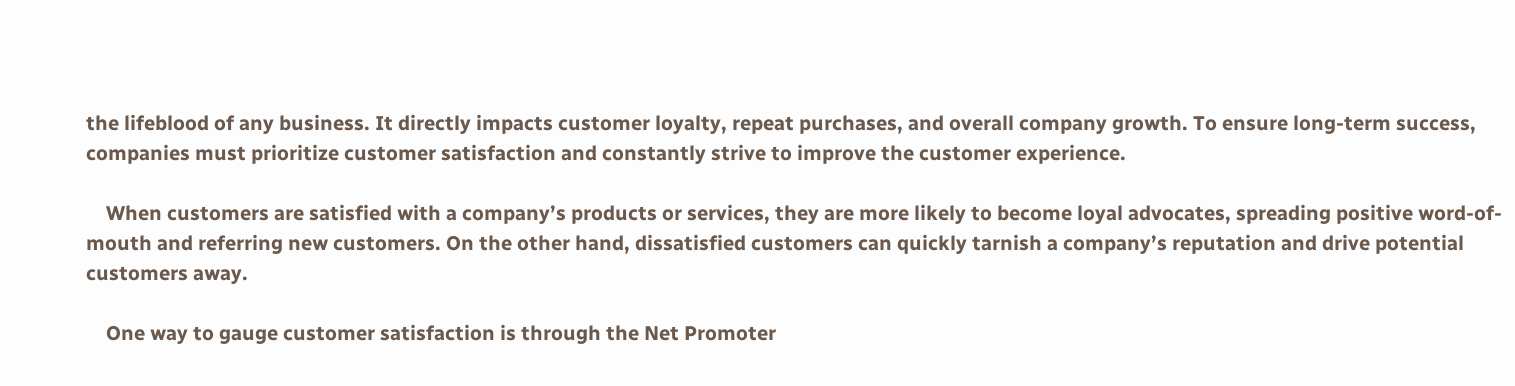the lifeblood of any business. It directly impacts customer loyalty, repeat purchases, and overall company growth. To ensure long-term success, companies must prioritize customer satisfaction and constantly strive to improve the customer experience.

    When customers are satisfied with a company’s products or services, they are more likely to become loyal advocates, spreading positive word-of-mouth and referring new customers. On the other hand, dissatisfied customers can quickly tarnish a company’s reputation and drive potential customers away.

    One way to gauge customer satisfaction is through the Net Promoter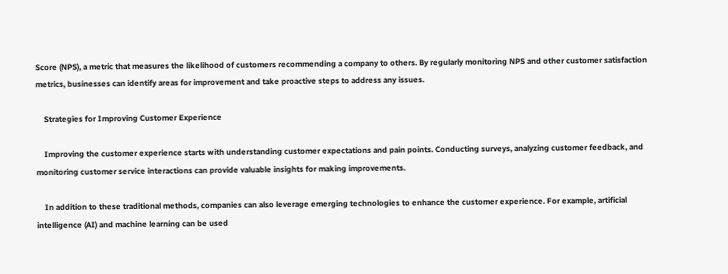Score (NPS), a metric that measures the likelihood of customers recommending a company to others. By regularly monitoring NPS and other customer satisfaction metrics, businesses can identify areas for improvement and take proactive steps to address any issues.

    Strategies for Improving Customer Experience

    Improving the customer experience starts with understanding customer expectations and pain points. Conducting surveys, analyzing customer feedback, and monitoring customer service interactions can provide valuable insights for making improvements.

    In addition to these traditional methods, companies can also leverage emerging technologies to enhance the customer experience. For example, artificial intelligence (AI) and machine learning can be used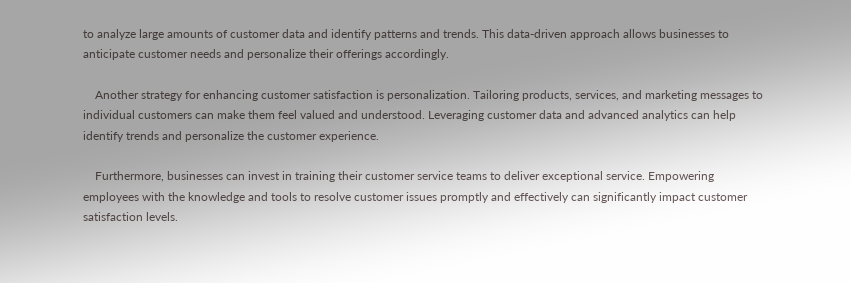to analyze large amounts of customer data and identify patterns and trends. This data-driven approach allows businesses to anticipate customer needs and personalize their offerings accordingly.

    Another strategy for enhancing customer satisfaction is personalization. Tailoring products, services, and marketing messages to individual customers can make them feel valued and understood. Leveraging customer data and advanced analytics can help identify trends and personalize the customer experience.

    Furthermore, businesses can invest in training their customer service teams to deliver exceptional service. Empowering employees with the knowledge and tools to resolve customer issues promptly and effectively can significantly impact customer satisfaction levels.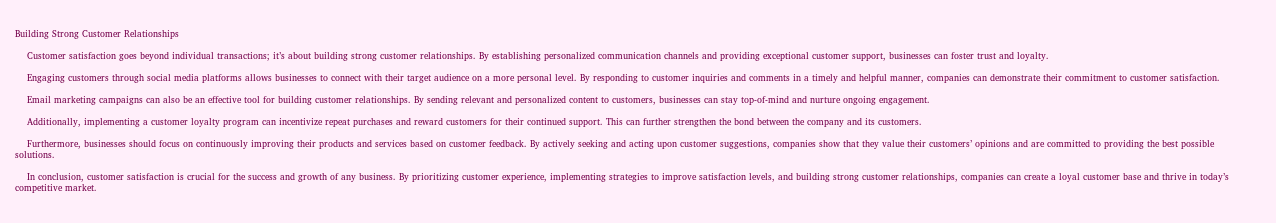Building Strong Customer Relationships

    Customer satisfaction goes beyond individual transactions; it’s about building strong customer relationships. By establishing personalized communication channels and providing exceptional customer support, businesses can foster trust and loyalty.

    Engaging customers through social media platforms allows businesses to connect with their target audience on a more personal level. By responding to customer inquiries and comments in a timely and helpful manner, companies can demonstrate their commitment to customer satisfaction.

    Email marketing campaigns can also be an effective tool for building customer relationships. By sending relevant and personalized content to customers, businesses can stay top-of-mind and nurture ongoing engagement.

    Additionally, implementing a customer loyalty program can incentivize repeat purchases and reward customers for their continued support. This can further strengthen the bond between the company and its customers.

    Furthermore, businesses should focus on continuously improving their products and services based on customer feedback. By actively seeking and acting upon customer suggestions, companies show that they value their customers’ opinions and are committed to providing the best possible solutions.

    In conclusion, customer satisfaction is crucial for the success and growth of any business. By prioritizing customer experience, implementing strategies to improve satisfaction levels, and building strong customer relationships, companies can create a loyal customer base and thrive in today’s competitive market.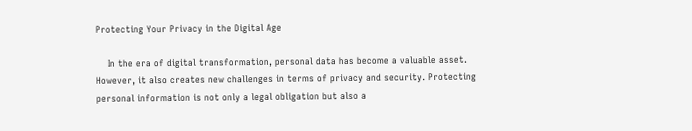Protecting Your Privacy in the Digital Age

    In the era of digital transformation, personal data has become a valuable asset. However, it also creates new challenges in terms of privacy and security. Protecting personal information is not only a legal obligation but also a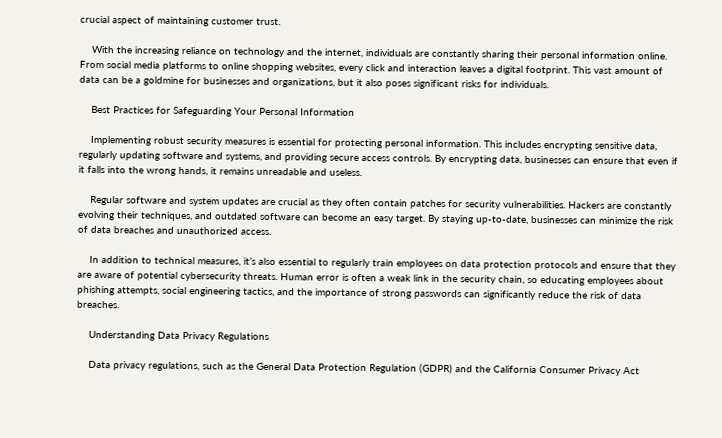crucial aspect of maintaining customer trust.

    With the increasing reliance on technology and the internet, individuals are constantly sharing their personal information online. From social media platforms to online shopping websites, every click and interaction leaves a digital footprint. This vast amount of data can be a goldmine for businesses and organizations, but it also poses significant risks for individuals.

    Best Practices for Safeguarding Your Personal Information

    Implementing robust security measures is essential for protecting personal information. This includes encrypting sensitive data, regularly updating software and systems, and providing secure access controls. By encrypting data, businesses can ensure that even if it falls into the wrong hands, it remains unreadable and useless.

    Regular software and system updates are crucial as they often contain patches for security vulnerabilities. Hackers are constantly evolving their techniques, and outdated software can become an easy target. By staying up-to-date, businesses can minimize the risk of data breaches and unauthorized access.

    In addition to technical measures, it’s also essential to regularly train employees on data protection protocols and ensure that they are aware of potential cybersecurity threats. Human error is often a weak link in the security chain, so educating employees about phishing attempts, social engineering tactics, and the importance of strong passwords can significantly reduce the risk of data breaches.

    Understanding Data Privacy Regulations

    Data privacy regulations, such as the General Data Protection Regulation (GDPR) and the California Consumer Privacy Act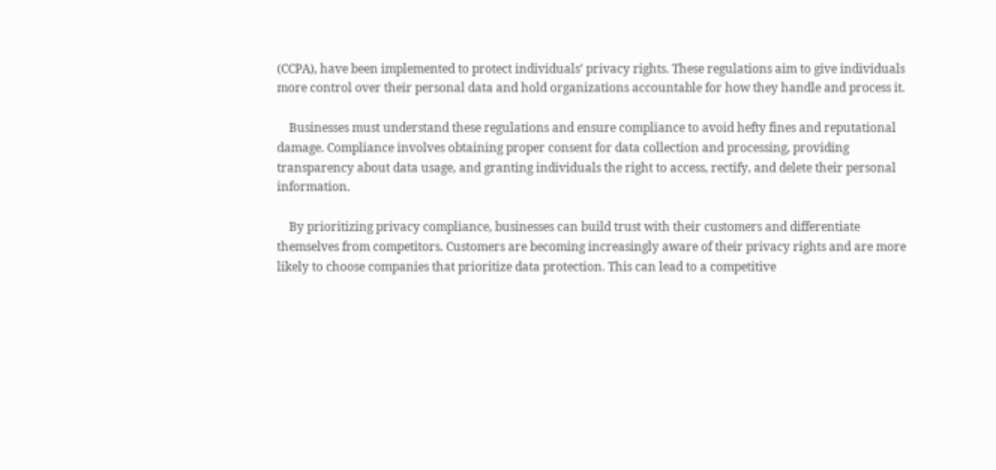(CCPA), have been implemented to protect individuals’ privacy rights. These regulations aim to give individuals more control over their personal data and hold organizations accountable for how they handle and process it.

    Businesses must understand these regulations and ensure compliance to avoid hefty fines and reputational damage. Compliance involves obtaining proper consent for data collection and processing, providing transparency about data usage, and granting individuals the right to access, rectify, and delete their personal information.

    By prioritizing privacy compliance, businesses can build trust with their customers and differentiate themselves from competitors. Customers are becoming increasingly aware of their privacy rights and are more likely to choose companies that prioritize data protection. This can lead to a competitive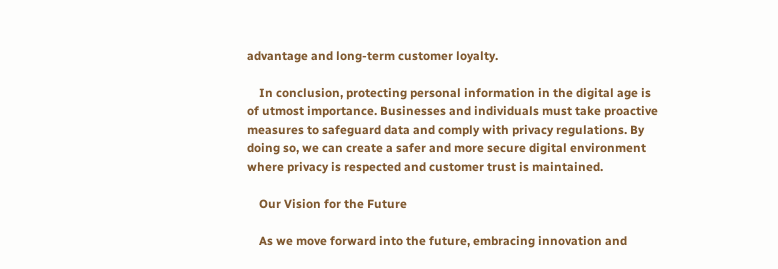advantage and long-term customer loyalty.

    In conclusion, protecting personal information in the digital age is of utmost importance. Businesses and individuals must take proactive measures to safeguard data and comply with privacy regulations. By doing so, we can create a safer and more secure digital environment where privacy is respected and customer trust is maintained.

    Our Vision for the Future

    As we move forward into the future, embracing innovation and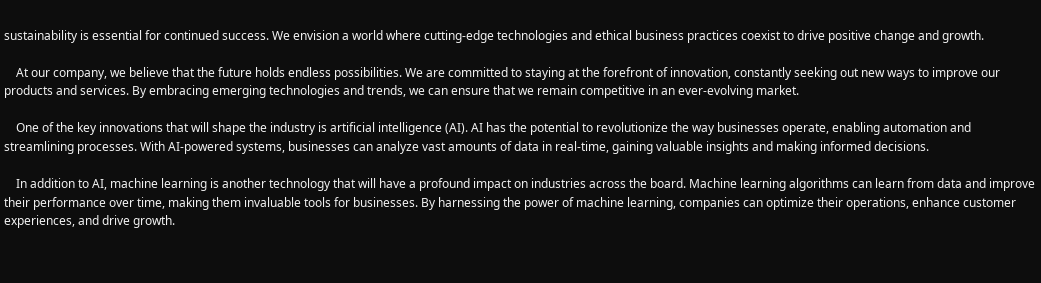sustainability is essential for continued success. We envision a world where cutting-edge technologies and ethical business practices coexist to drive positive change and growth.

    At our company, we believe that the future holds endless possibilities. We are committed to staying at the forefront of innovation, constantly seeking out new ways to improve our products and services. By embracing emerging technologies and trends, we can ensure that we remain competitive in an ever-evolving market.

    One of the key innovations that will shape the industry is artificial intelligence (AI). AI has the potential to revolutionize the way businesses operate, enabling automation and streamlining processes. With AI-powered systems, businesses can analyze vast amounts of data in real-time, gaining valuable insights and making informed decisions.

    In addition to AI, machine learning is another technology that will have a profound impact on industries across the board. Machine learning algorithms can learn from data and improve their performance over time, making them invaluable tools for businesses. By harnessing the power of machine learning, companies can optimize their operations, enhance customer experiences, and drive growth.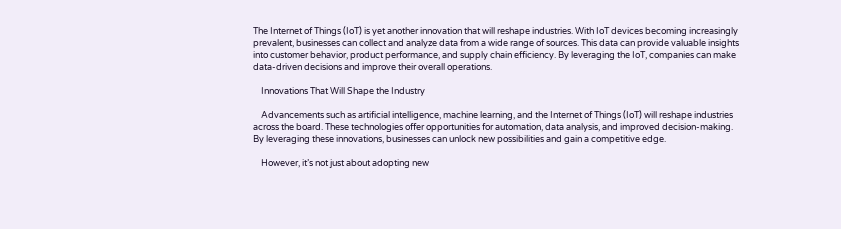The Internet of Things (IoT) is yet another innovation that will reshape industries. With IoT devices becoming increasingly prevalent, businesses can collect and analyze data from a wide range of sources. This data can provide valuable insights into customer behavior, product performance, and supply chain efficiency. By leveraging the IoT, companies can make data-driven decisions and improve their overall operations.

    Innovations That Will Shape the Industry

    Advancements such as artificial intelligence, machine learning, and the Internet of Things (IoT) will reshape industries across the board. These technologies offer opportunities for automation, data analysis, and improved decision-making. By leveraging these innovations, businesses can unlock new possibilities and gain a competitive edge.

    However, it’s not just about adopting new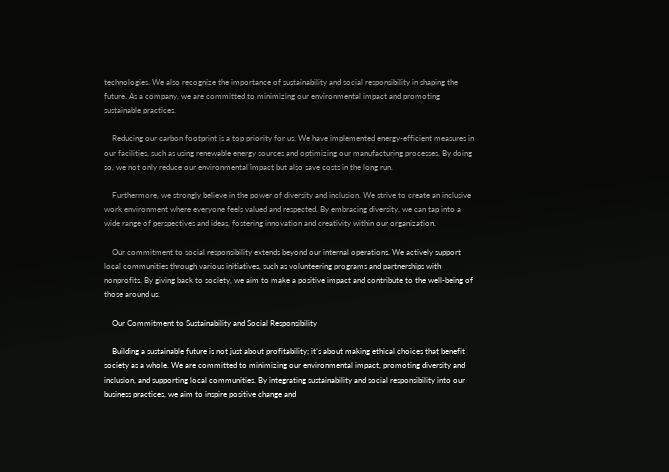technologies. We also recognize the importance of sustainability and social responsibility in shaping the future. As a company, we are committed to minimizing our environmental impact and promoting sustainable practices.

    Reducing our carbon footprint is a top priority for us. We have implemented energy-efficient measures in our facilities, such as using renewable energy sources and optimizing our manufacturing processes. By doing so, we not only reduce our environmental impact but also save costs in the long run.

    Furthermore, we strongly believe in the power of diversity and inclusion. We strive to create an inclusive work environment where everyone feels valued and respected. By embracing diversity, we can tap into a wide range of perspectives and ideas, fostering innovation and creativity within our organization.

    Our commitment to social responsibility extends beyond our internal operations. We actively support local communities through various initiatives, such as volunteering programs and partnerships with nonprofits. By giving back to society, we aim to make a positive impact and contribute to the well-being of those around us.

    Our Commitment to Sustainability and Social Responsibility

    Building a sustainable future is not just about profitability; it’s about making ethical choices that benefit society as a whole. We are committed to minimizing our environmental impact, promoting diversity and inclusion, and supporting local communities. By integrating sustainability and social responsibility into our business practices, we aim to inspire positive change and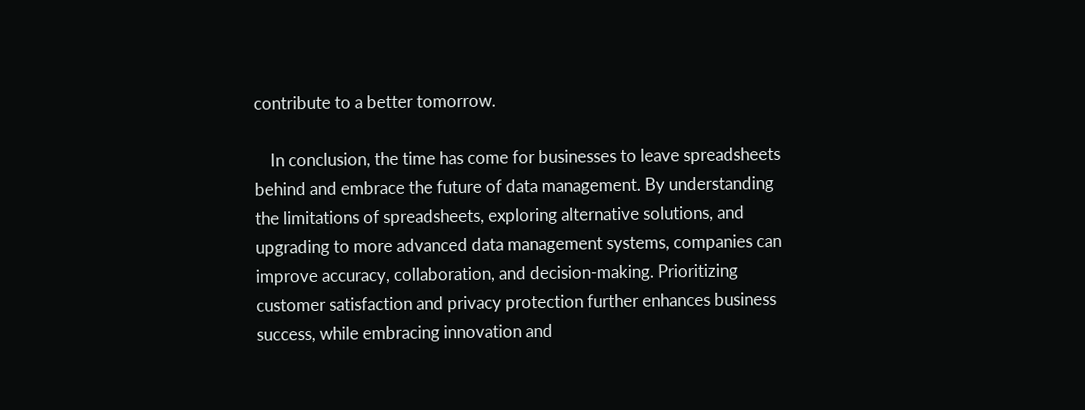contribute to a better tomorrow.

    In conclusion, the time has come for businesses to leave spreadsheets behind and embrace the future of data management. By understanding the limitations of spreadsheets, exploring alternative solutions, and upgrading to more advanced data management systems, companies can improve accuracy, collaboration, and decision-making. Prioritizing customer satisfaction and privacy protection further enhances business success, while embracing innovation and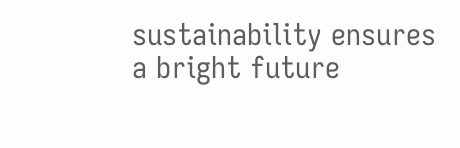sustainability ensures a bright future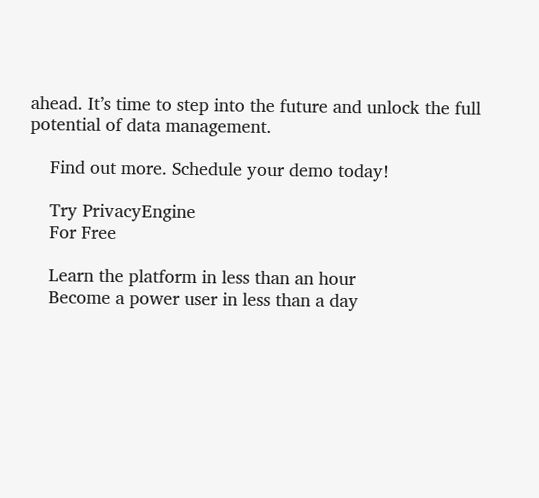ahead. It’s time to step into the future and unlock the full potential of data management.

    Find out more. Schedule your demo today!

    Try PrivacyEngine
    For Free

    Learn the platform in less than an hour
    Become a power user in less than a day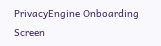PrivacyEngine Onboarding Screen